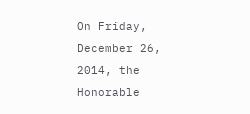On Friday, December 26, 2014, the Honorable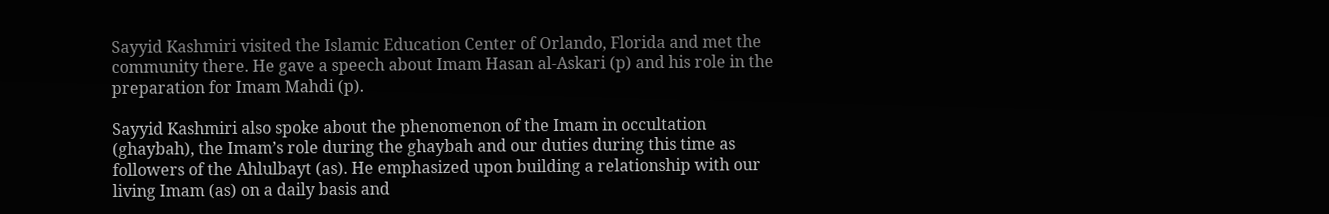Sayyid Kashmiri visited the Islamic Education Center of Orlando, Florida and met the community there. He gave a speech about Imam Hasan al-Askari (p) and his role in the preparation for Imam Mahdi (p).

Sayyid Kashmiri also spoke about the phenomenon of the Imam in occultation (ghaybah), the Imam’s role during the ghaybah and our duties during this time as followers of the Ahlulbayt (as). He emphasized upon building a relationship with our living Imam (as) on a daily basis and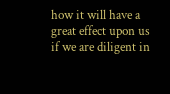how it will have a great effect upon us if we are diligent in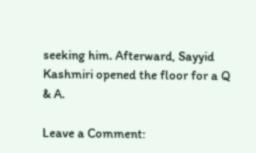seeking him. Afterward, Sayyid Kashmiri opened the floor for a Q & A.

Leave a Comment: